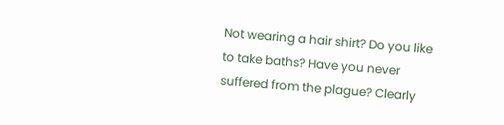Not wearing a hair shirt? Do you like to take baths? Have you never suffered from the plague? Clearly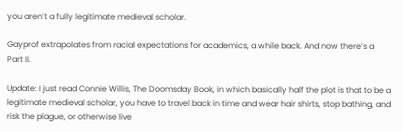you aren’t a fully legitimate medieval scholar.

Gayprof extrapolates from racial expectations for academics, a while back. And now there’s a Part II.

Update: I just read Connie Willis, The Doomsday Book, in which basically half the plot is that to be a legitimate medieval scholar, you have to travel back in time and wear hair shirts, stop bathing, and risk the plague, or otherwise live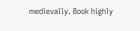medievally. Book highly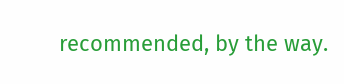recommended, by the way.